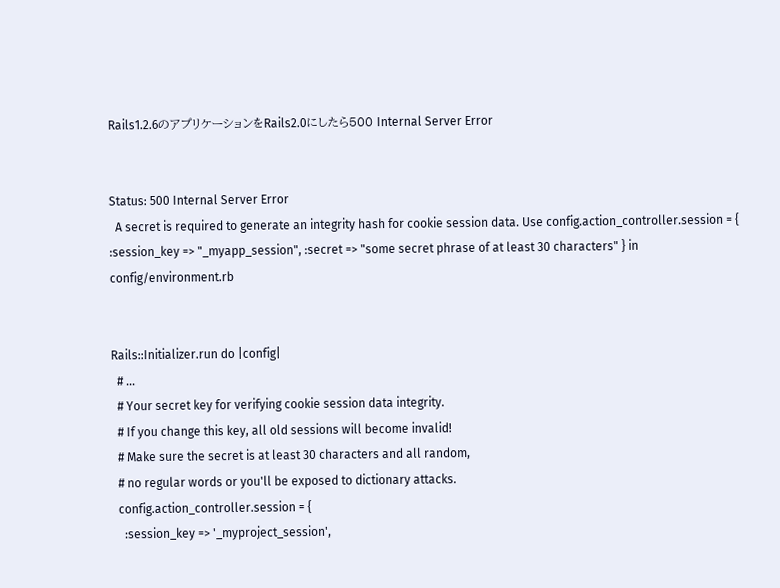Rails1.2.6のアプリケーションをRails2.0にしたら500 Internal Server Error


Status: 500 Internal Server Error
  A secret is required to generate an integrity hash for cookie session data. Use config.action_controller.session = { :session_key => "_myapp_session", :secret => "some secret phrase of at least 30 characters" } in config/environment.rb


Rails::Initializer.run do |config|
  # ...
  # Your secret key for verifying cookie session data integrity.
  # If you change this key, all old sessions will become invalid!
  # Make sure the secret is at least 30 characters and all random,
  # no regular words or you'll be exposed to dictionary attacks.
  config.action_controller.session = {
    :session_key => '_myproject_session',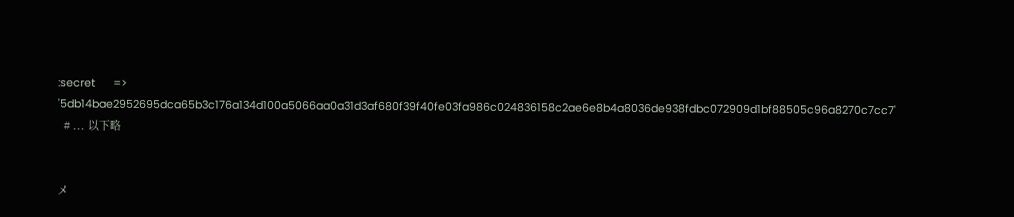:secret      => '5db14bae2952695dca65b3c176a134d100a5066aa0a31d3af680f39f40fe03fa986c024836158c2ae6e8b4a8036de938fdbc072909d1bf88505c96a8270c7cc7'
  # ... 以下略


メ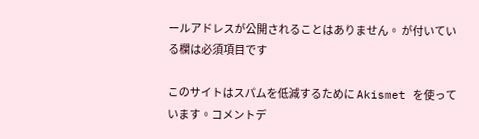ールアドレスが公開されることはありません。 が付いている欄は必須項目です

このサイトはスパムを低減するために Akismet を使っています。コメントデ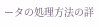ータの処理方法の詳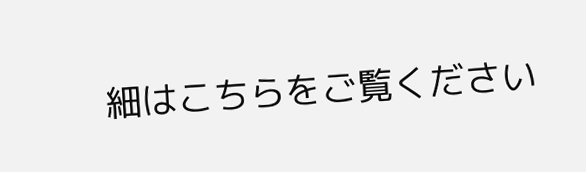細はこちらをご覧ください